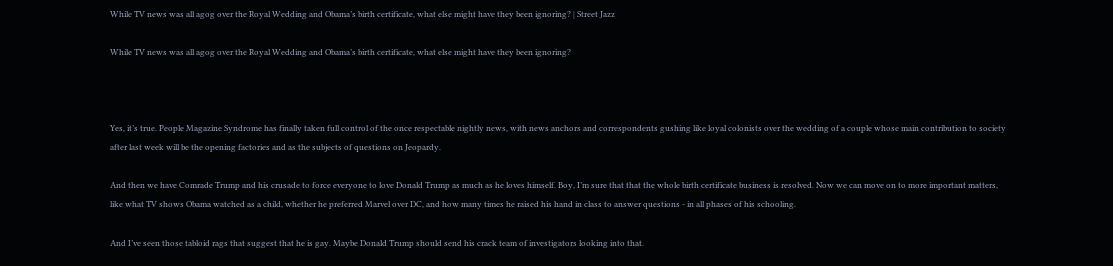While TV news was all agog over the Royal Wedding and Obama’s birth certificate, what else might have they been ignoring? | Street Jazz

While TV news was all agog over the Royal Wedding and Obama’s birth certificate, what else might have they been ignoring?



Yes, it’s true. People Magazine Syndrome has finally taken full control of the once respectable nightly news, with news anchors and correspondents gushing like loyal colonists over the wedding of a couple whose main contribution to society after last week will be the opening factories and as the subjects of questions on Jeopardy.

And then we have Comrade Trump and his crusade to force everyone to love Donald Trump as much as he loves himself. Boy, I’m sure that that the whole birth certificate business is resolved. Now we can move on to more important matters, like what TV shows Obama watched as a child, whether he preferred Marvel over DC, and how many times he raised his hand in class to answer questions - in all phases of his schooling.

And I’ve seen those tabloid rags that suggest that he is gay. Maybe Donald Trump should send his crack team of investigators looking into that.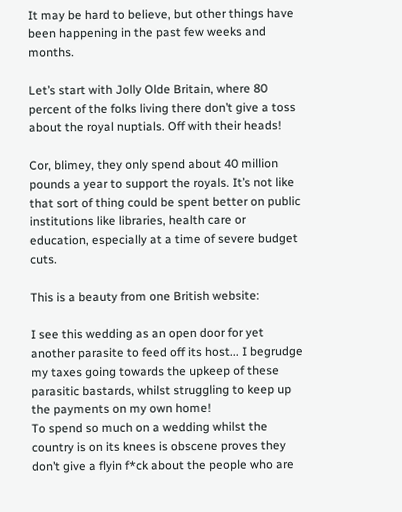It may be hard to believe, but other things have been happening in the past few weeks and months.

Let’s start with Jolly Olde Britain, where 80 percent of the folks living there don’t give a toss about the royal nuptials. Off with their heads!

Cor, blimey, they only spend about 40 million pounds a year to support the royals. It’s not like that sort of thing could be spent better on public institutions like libraries, health care or education, especially at a time of severe budget cuts.

This is a beauty from one British website:

I see this wedding as an open door for yet another parasite to feed off its host... I begrudge my taxes going towards the upkeep of these parasitic bastards, whilst struggling to keep up the payments on my own home!
To spend so much on a wedding whilst the country is on its knees is obscene proves they don’t give a flyin f*ck about the people who are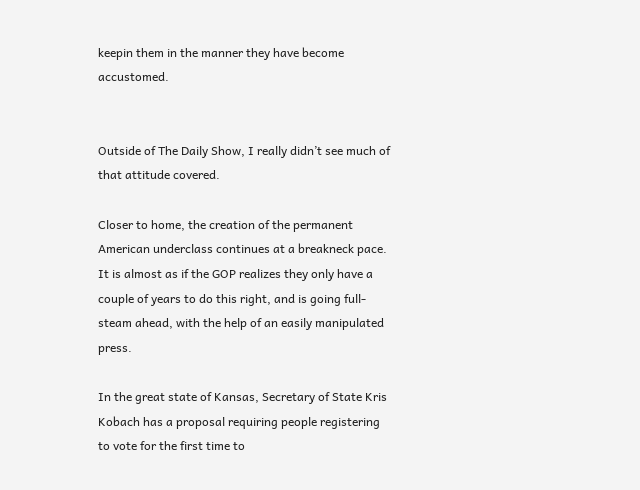keepin them in the manner they have become accustomed.


Outside of The Daily Show, I really didn’t see much of that attitude covered.

Closer to home, the creation of the permanent American underclass continues at a breakneck pace. It is almost as if the GOP realizes they only have a couple of years to do this right, and is going full-steam ahead, with the help of an easily manipulated press.

In the great state of Kansas, Secretary of State Kris Kobach has a proposal requiring people registering to vote for the first time to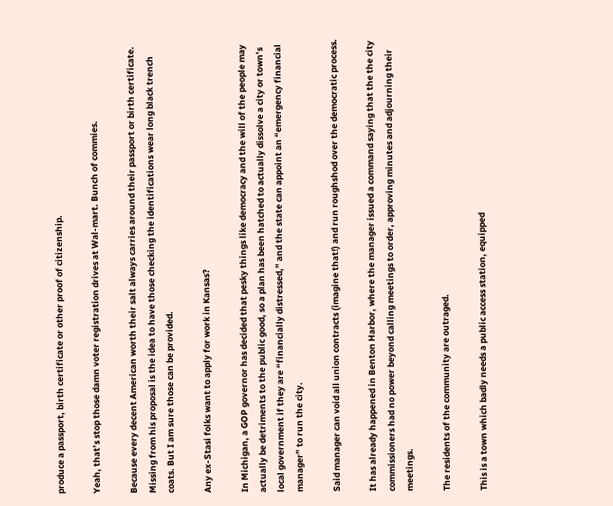produce a passport, birth certificate or other proof of citizenship.

Yeah, that’s stop those damn voter registration drives at Wal-mart. Bunch of commies.

Because every decent American worth their salt always carries around their passport or birth certificate. Missing from his proposal is the idea to have those checking the identifications wear long black trench coats. But I am sure those can be provided.

Any ex-Stasi folks want to apply for work in Kansas?

In Michigan, a GOP governor has decided that pesky things like democracy and the will of the people may actually be detriments to the public good, so a plan has been hatched to actually dissolve a city or town’s local government if they are “financially distressed,” and the state can appoint an “emergency financial manager” to run the city.

Said manager can void all union contracts (imagine that!) and run roughshod over the democratic process.

It has already happened in Benton Harbor, where the manager issued a command saying that the the city commissioners had no power beyond calling meetings to order, approving minutes and adjourning their meetings.

The residents of the community are outraged.

This is a town which badly needs a public access station, equipped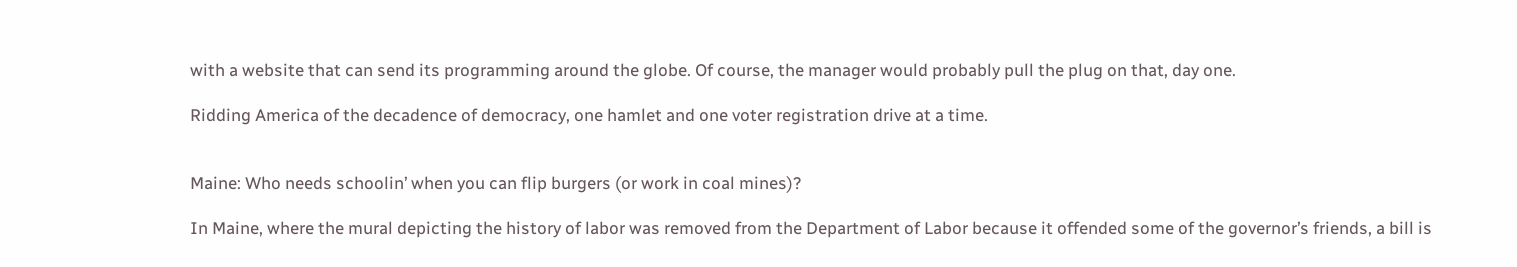with a website that can send its programming around the globe. Of course, the manager would probably pull the plug on that, day one.

Ridding America of the decadence of democracy, one hamlet and one voter registration drive at a time.


Maine: Who needs schoolin’ when you can flip burgers (or work in coal mines)?

In Maine, where the mural depicting the history of labor was removed from the Department of Labor because it offended some of the governor’s friends, a bill is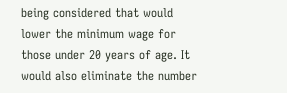being considered that would lower the minimum wage for those under 20 years of age. It would also eliminate the number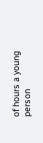of hours a young person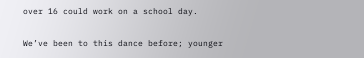over 16 could work on a school day.

We’ve been to this dance before; younger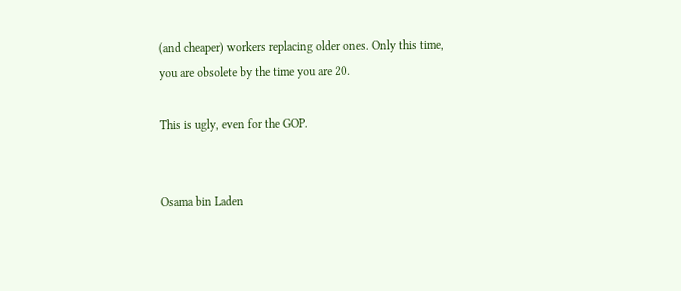(and cheaper) workers replacing older ones. Only this time, you are obsolete by the time you are 20.

This is ugly, even for the GOP.


Osama bin Laden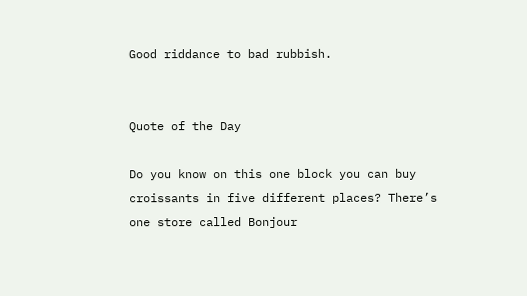Good riddance to bad rubbish.


Quote of the Day

Do you know on this one block you can buy croissants in five different places? There’s one store called Bonjour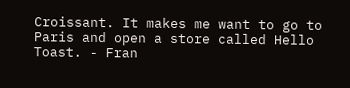Croissant. It makes me want to go to Paris and open a store called Hello Toast. - Fran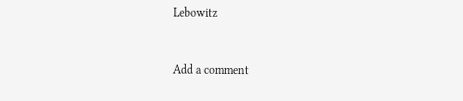Lebowitz


Add a comment